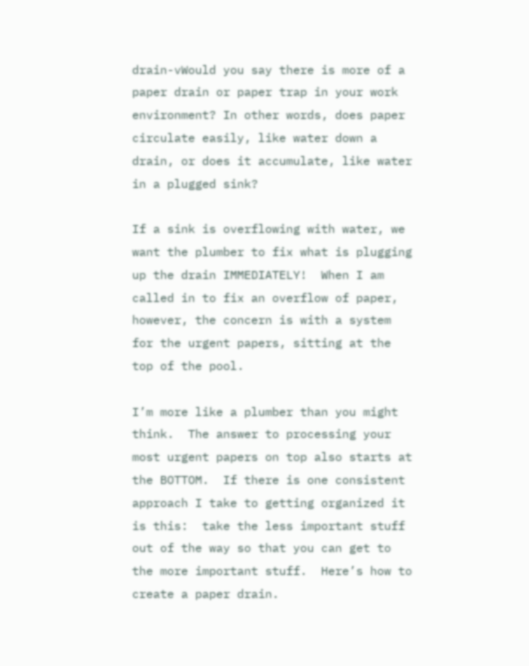drain-vWould you say there is more of a paper drain or paper trap in your work environment? In other words, does paper circulate easily, like water down a drain, or does it accumulate, like water in a plugged sink?

If a sink is overflowing with water, we want the plumber to fix what is plugging up the drain IMMEDIATELY!  When I am called in to fix an overflow of paper, however, the concern is with a system for the urgent papers, sitting at the top of the pool.

I’m more like a plumber than you might think.  The answer to processing your most urgent papers on top also starts at the BOTTOM.  If there is one consistent approach I take to getting organized it is this:  take the less important stuff out of the way so that you can get to the more important stuff.  Here’s how to create a paper drain.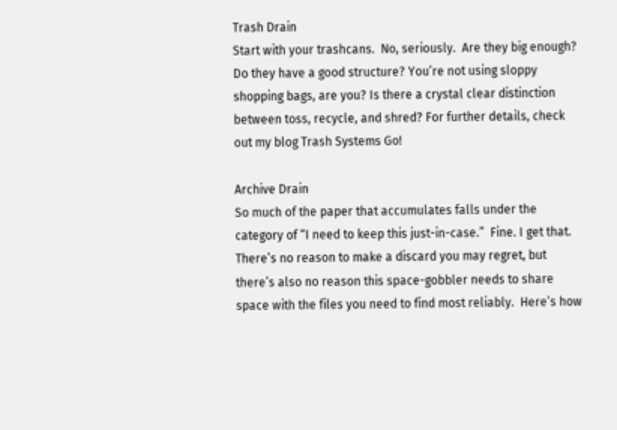Trash Drain
Start with your trashcans.  No, seriously.  Are they big enough? Do they have a good structure? You’re not using sloppy shopping bags, are you? Is there a crystal clear distinction between toss, recycle, and shred? For further details, check out my blog Trash Systems Go!

Archive Drain
So much of the paper that accumulates falls under the category of “I need to keep this just-in-case.”  Fine. I get that.  There’s no reason to make a discard you may regret, but there’s also no reason this space-gobbler needs to share space with the files you need to find most reliably.  Here’s how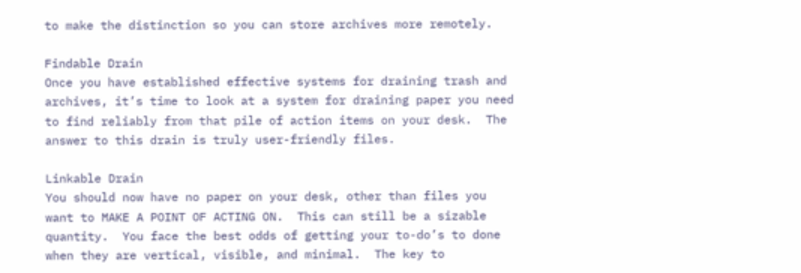to make the distinction so you can store archives more remotely.

Findable Drain
Once you have established effective systems for draining trash and archives, it’s time to look at a system for draining paper you need to find reliably from that pile of action items on your desk.  The answer to this drain is truly user-friendly files.

Linkable Drain
You should now have no paper on your desk, other than files you want to MAKE A POINT OF ACTING ON.  This can still be a sizable quantity.  You face the best odds of getting your to-do’s to done when they are vertical, visible, and minimal.  The key to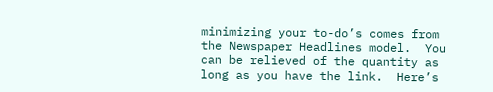minimizing your to-do’s comes from the Newspaper Headlines model.  You can be relieved of the quantity as long as you have the link.  Here’s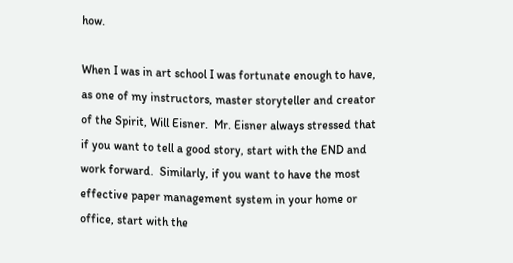how.

When I was in art school I was fortunate enough to have, as one of my instructors, master storyteller and creator of the Spirit, Will Eisner.  Mr. Eisner always stressed that if you want to tell a good story, start with the END and work forward.  Similarly, if you want to have the most effective paper management system in your home or office, start with the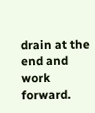drain at the end and work forward.